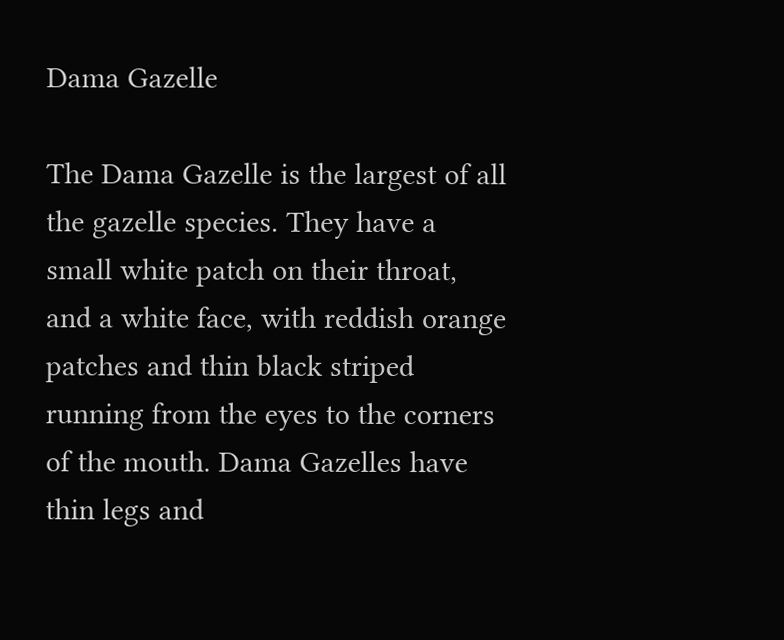Dama Gazelle

The Dama Gazelle is the largest of all the gazelle species. They have a small white patch on their throat, and a white face, with reddish orange patches and thin black striped running from the eyes to the corners of the mouth. Dama Gazelles have thin legs and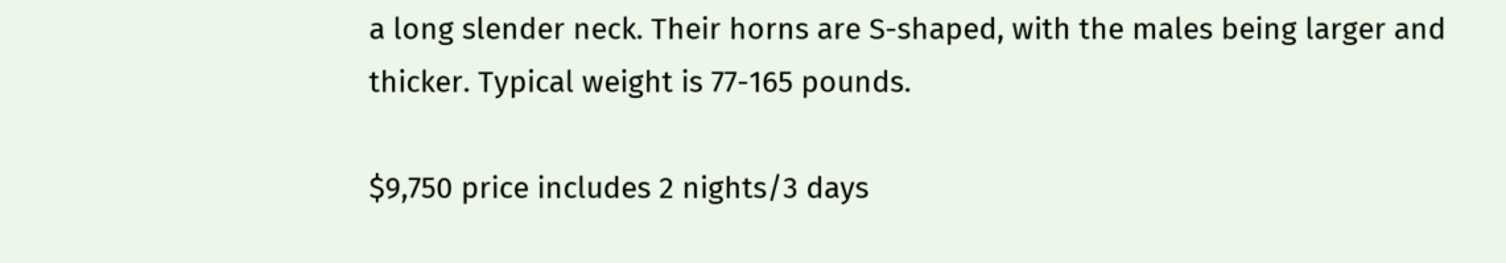a long slender neck. Their horns are S-shaped, with the males being larger and thicker. Typical weight is 77-165 pounds.

$9,750 price includes 2 nights/3 days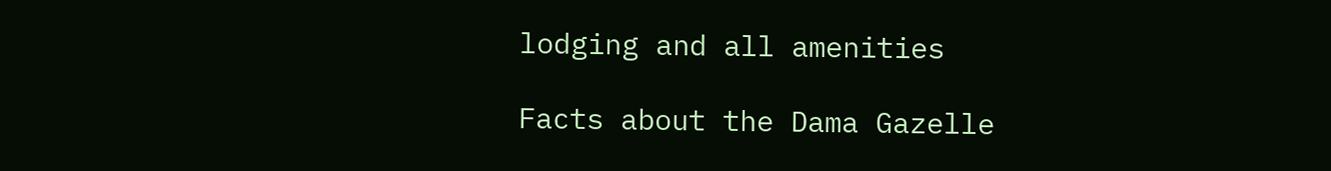lodging and all amenities

Facts about the Dama Gazelle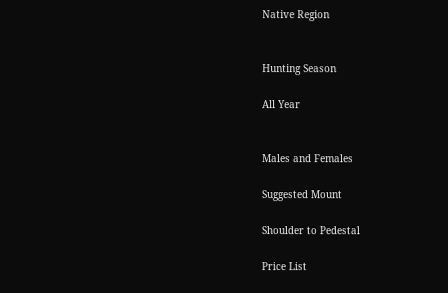Native Region


Hunting Season

All Year


Males and Females

Suggested Mount

Shoulder to Pedestal

Price List